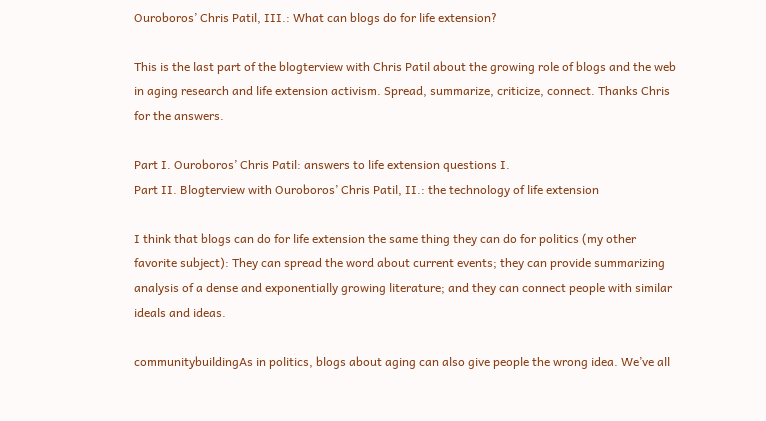Ouroboros’ Chris Patil, III.: What can blogs do for life extension?

This is the last part of the blogterview with Chris Patil about the growing role of blogs and the web in aging research and life extension activism. Spread, summarize, criticize, connect. Thanks Chris for the answers.

Part I. Ouroboros’ Chris Patil: answers to life extension questions I.
Part II. Blogterview with Ouroboros’ Chris Patil, II.: the technology of life extension

I think that blogs can do for life extension the same thing they can do for politics (my other favorite subject): They can spread the word about current events; they can provide summarizing analysis of a dense and exponentially growing literature; and they can connect people with similar ideals and ideas.

communitybuildingAs in politics, blogs about aging can also give people the wrong idea. We’ve all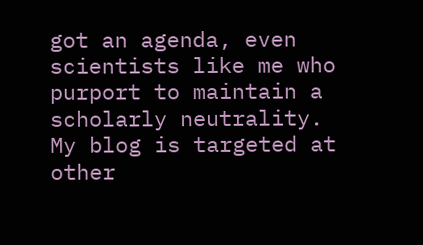got an agenda, even scientists like me who purport to maintain a scholarly neutrality. My blog is targeted at other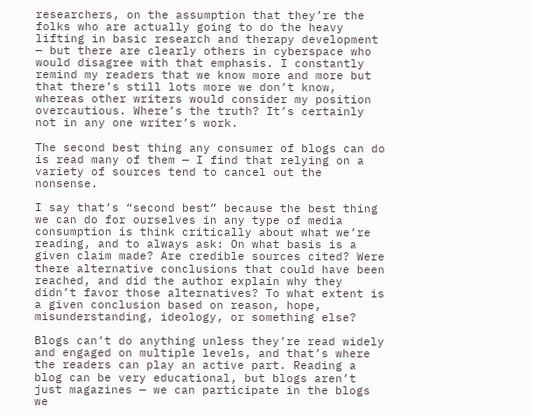researchers, on the assumption that they’re the folks who are actually going to do the heavy lifting in basic research and therapy development — but there are clearly others in cyberspace who would disagree with that emphasis. I constantly remind my readers that we know more and more but that there’s still lots more we don’t know, whereas other writers would consider my position overcautious. Where’s the truth? It’s certainly not in any one writer’s work.

The second best thing any consumer of blogs can do is read many of them — I find that relying on a variety of sources tend to cancel out the nonsense.

I say that’s “second best” because the best thing we can do for ourselves in any type of media consumption is think critically about what we’re reading, and to always ask: On what basis is a given claim made? Are credible sources cited? Were there alternative conclusions that could have been reached, and did the author explain why they didn’t favor those alternatives? To what extent is a given conclusion based on reason, hope, misunderstanding, ideology, or something else?

Blogs can’t do anything unless they’re read widely and engaged on multiple levels, and that’s where the readers can play an active part. Reading a blog can be very educational, but blogs aren’t just magazines — we can participate in the blogs we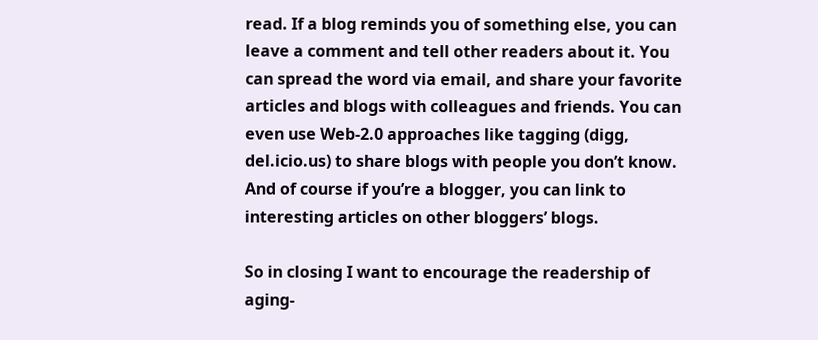read. If a blog reminds you of something else, you can leave a comment and tell other readers about it. You can spread the word via email, and share your favorite articles and blogs with colleagues and friends. You can even use Web-2.0 approaches like tagging (digg, del.icio.us) to share blogs with people you don’t know. And of course if you’re a blogger, you can link to interesting articles on other bloggers’ blogs.

So in closing I want to encourage the readership of aging-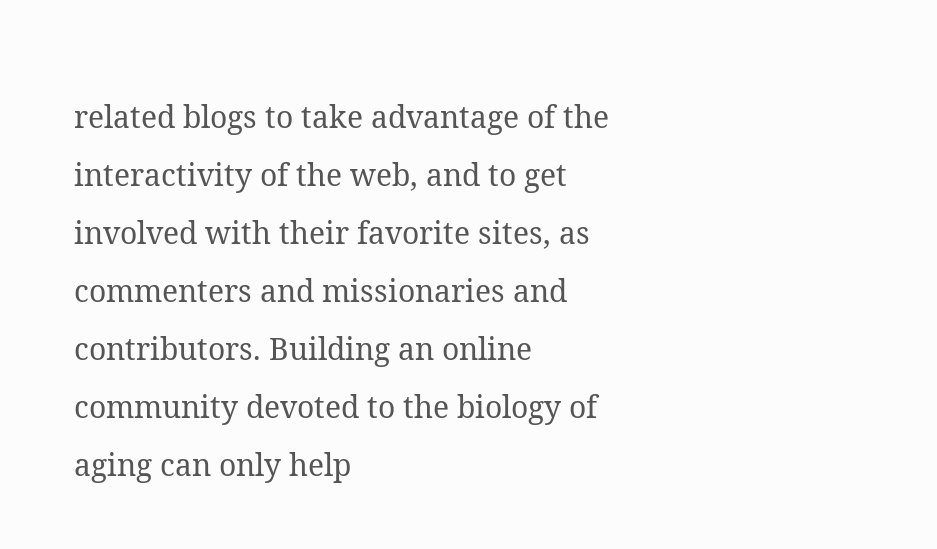related blogs to take advantage of the interactivity of the web, and to get involved with their favorite sites, as commenters and missionaries and contributors. Building an online community devoted to the biology of aging can only help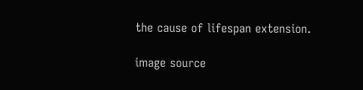the cause of lifespan extension.

image source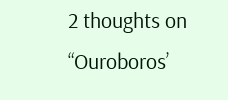2 thoughts on “Ouroboros’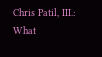Chris Patil, III.: What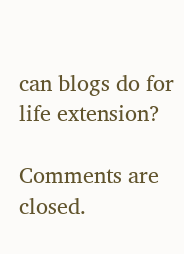can blogs do for life extension?

Comments are closed.